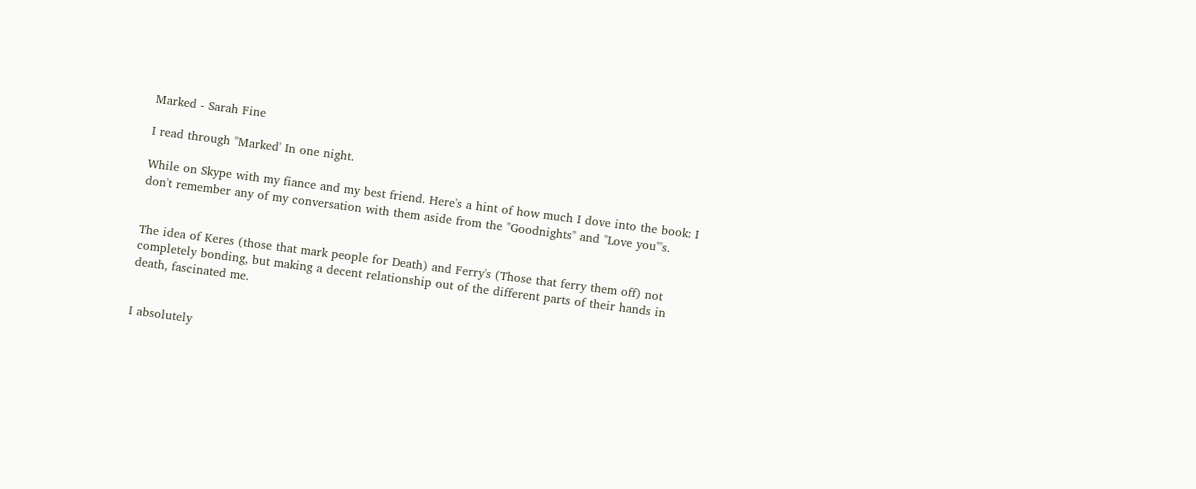Marked - Sarah Fine

I read through "Marked' In one night.

While on Skype with my fiance and my best friend. Here's a hint of how much I dove into the book: I don't remember any of my conversation with them aside from the "Goodnights" and "Love you"'s.


The idea of Keres (those that mark people for Death) and Ferry's (Those that ferry them off) not completely bonding, but making a decent relationship out of the different parts of their hands in death, fascinated me.


I absolutely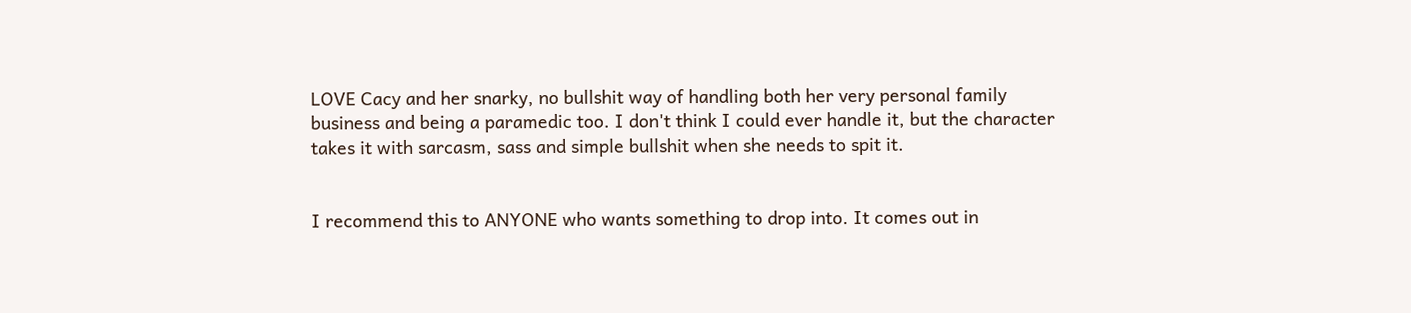LOVE Cacy and her snarky, no bullshit way of handling both her very personal family business and being a paramedic too. I don't think I could ever handle it, but the character takes it with sarcasm, sass and simple bullshit when she needs to spit it.


I recommend this to ANYONE who wants something to drop into. It comes out in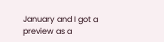January and I got a preview as a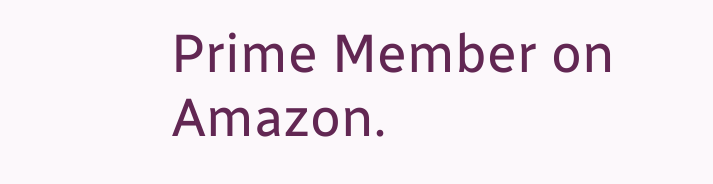Prime Member on Amazon.